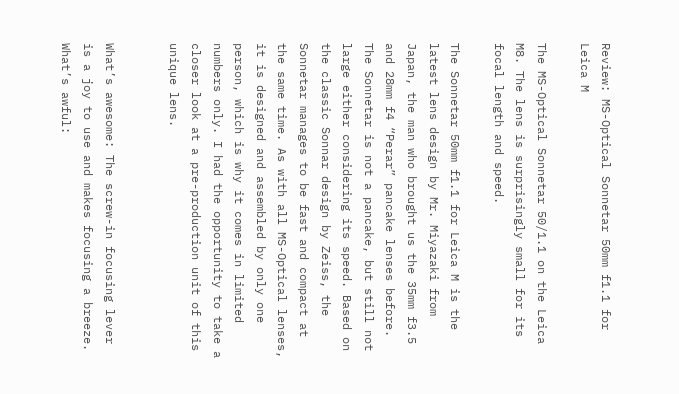Review: MS-Optical Sonnetar 50mm f1.1 for Leica M

The MS-Optical Sonnetar 50/1.1 on the Leica M8. The lens is surprisingly small for its focal length and speed.

The Sonnetar 50mm f1.1 for Leica M is the latest lens design by Mr. Miyazaki from Japan, the man who brought us the 35mm f3.5 and 28mm f4 “Perar” pancake lenses before. The Sonnetar is not a pancake, but still not large either considering its speed. Based on the classic Sonnar design by Zeiss, the Sonnetar manages to be fast and compact at the same time. As with all MS-Optical lenses, it is designed and assembled by only one person, which is why it comes in limited numbers only. I had the opportunity to take a closer look at a pre-production unit of this unique lens.


What’s awesome: The screw-in focusing lever is a joy to use and makes focusing a breeze.
What’s awful: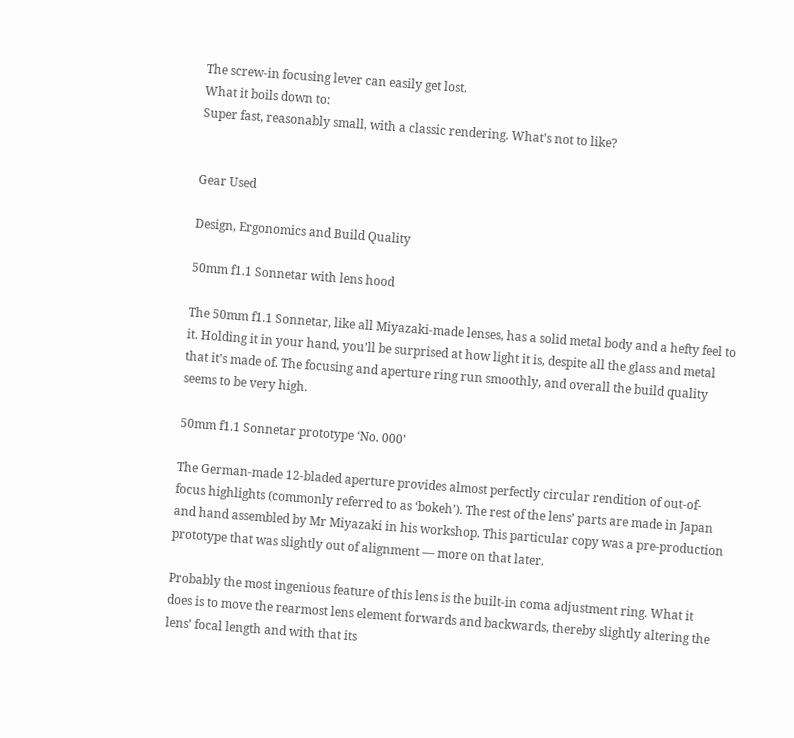The screw-in focusing lever can easily get lost.
What it boils down to:
Super fast, reasonably small, with a classic rendering. What’s not to like?


Gear Used

Design, Ergonomics and Build Quality

50mm f1.1 Sonnetar with lens hood

The 50mm f1.1 Sonnetar, like all Miyazaki-made lenses, has a solid metal body and a hefty feel to it. Holding it in your hand, you’ll be surprised at how light it is, despite all the glass and metal that it’s made of. The focusing and aperture ring run smoothly, and overall the build quality seems to be very high.

50mm f1.1 Sonnetar prototype ‘No. 000’

The German-made 12-bladed aperture provides almost perfectly circular rendition of out-of-focus highlights (commonly referred to as ‘bokeh’). The rest of the lens’ parts are made in Japan and hand assembled by Mr Miyazaki in his workshop. This particular copy was a pre-production prototype that was slightly out of alignment — more on that later.

Probably the most ingenious feature of this lens is the built-in coma adjustment ring. What it does is to move the rearmost lens element forwards and backwards, thereby slightly altering the lens’ focal length and with that its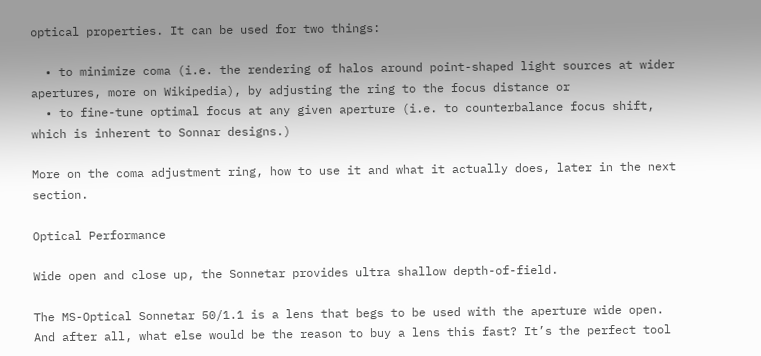optical properties. It can be used for two things:

  • to minimize coma (i.e. the rendering of halos around point-shaped light sources at wider apertures, more on Wikipedia), by adjusting the ring to the focus distance or
  • to fine-tune optimal focus at any given aperture (i.e. to counterbalance focus shift, which is inherent to Sonnar designs.)

More on the coma adjustment ring, how to use it and what it actually does, later in the next section.

Optical Performance

Wide open and close up, the Sonnetar provides ultra shallow depth-of-field.

The MS-Optical Sonnetar 50/1.1 is a lens that begs to be used with the aperture wide open. And after all, what else would be the reason to buy a lens this fast? It’s the perfect tool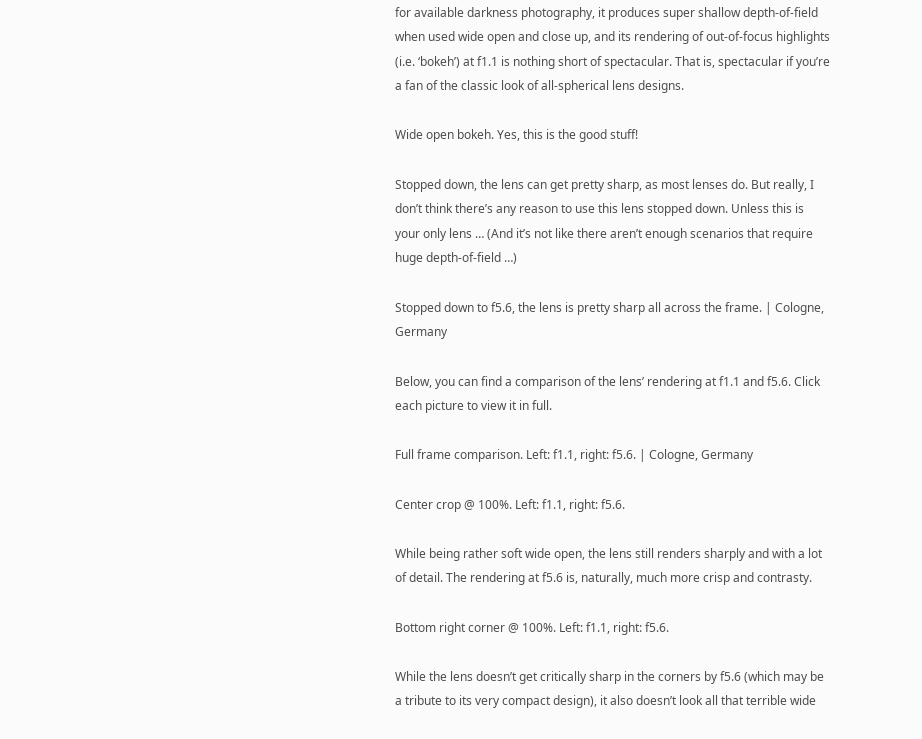for available darkness photography, it produces super shallow depth-of-field when used wide open and close up, and its rendering of out-of-focus highlights (i.e. ‘bokeh’) at f1.1 is nothing short of spectacular. That is, spectacular if you’re a fan of the classic look of all-spherical lens designs.

Wide open bokeh. Yes, this is the good stuff!

Stopped down, the lens can get pretty sharp, as most lenses do. But really, I don’t think there’s any reason to use this lens stopped down. Unless this is your only lens … (And it’s not like there aren’t enough scenarios that require huge depth-of-field …)

Stopped down to f5.6, the lens is pretty sharp all across the frame. | Cologne, Germany

Below, you can find a comparison of the lens’ rendering at f1.1 and f5.6. Click each picture to view it in full.

Full frame comparison. Left: f1.1, right: f5.6. | Cologne, Germany

Center crop @ 100%. Left: f1.1, right: f5.6.

While being rather soft wide open, the lens still renders sharply and with a lot of detail. The rendering at f5.6 is, naturally, much more crisp and contrasty.

Bottom right corner @ 100%. Left: f1.1, right: f5.6.

While the lens doesn’t get critically sharp in the corners by f5.6 (which may be a tribute to its very compact design), it also doesn’t look all that terrible wide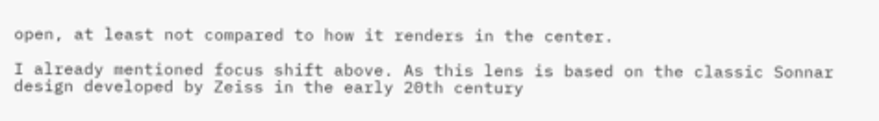open, at least not compared to how it renders in the center.

I already mentioned focus shift above. As this lens is based on the classic Sonnar design developed by Zeiss in the early 20th century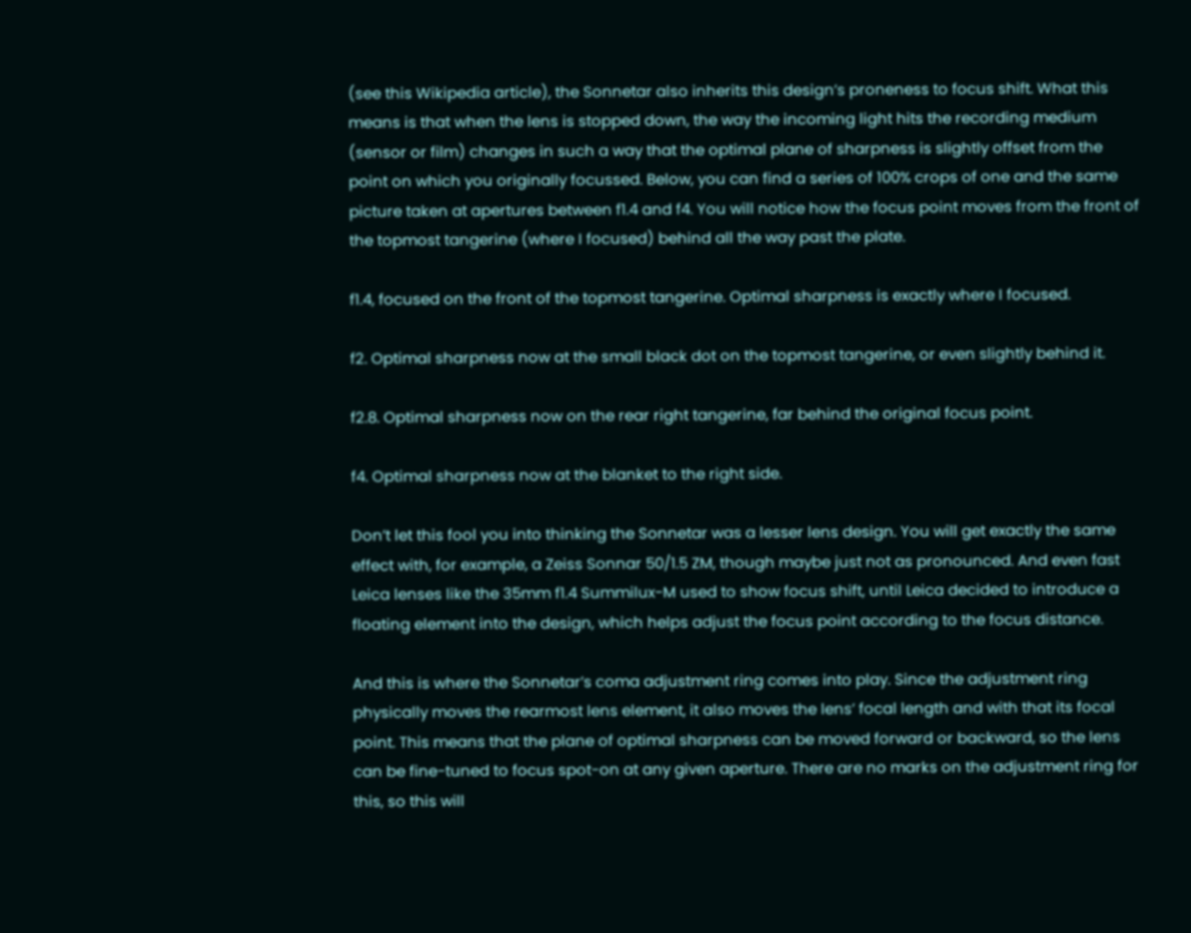(see this Wikipedia article), the Sonnetar also inherits this design’s proneness to focus shift. What this means is that when the lens is stopped down, the way the incoming light hits the recording medium (sensor or film) changes in such a way that the optimal plane of sharpness is slightly offset from the point on which you originally focussed. Below, you can find a series of 100% crops of one and the same picture taken at apertures between f1.4 and f4. You will notice how the focus point moves from the front of the topmost tangerine (where I focused) behind all the way past the plate.

f1.4, focused on the front of the topmost tangerine. Optimal sharpness is exactly where I focused.

f2. Optimal sharpness now at the small black dot on the topmost tangerine, or even slightly behind it.

f2.8. Optimal sharpness now on the rear right tangerine, far behind the original focus point.

f4. Optimal sharpness now at the blanket to the right side.

Don’t let this fool you into thinking the Sonnetar was a lesser lens design. You will get exactly the same effect with, for example, a Zeiss Sonnar 50/1.5 ZM, though maybe just not as pronounced. And even fast Leica lenses like the 35mm f1.4 Summilux-M used to show focus shift, until Leica decided to introduce a floating element into the design, which helps adjust the focus point according to the focus distance.

And this is where the Sonnetar’s coma adjustment ring comes into play. Since the adjustment ring physically moves the rearmost lens element, it also moves the lens’ focal length and with that its focal point. This means that the plane of optimal sharpness can be moved forward or backward, so the lens can be fine-tuned to focus spot-on at any given aperture. There are no marks on the adjustment ring for this, so this will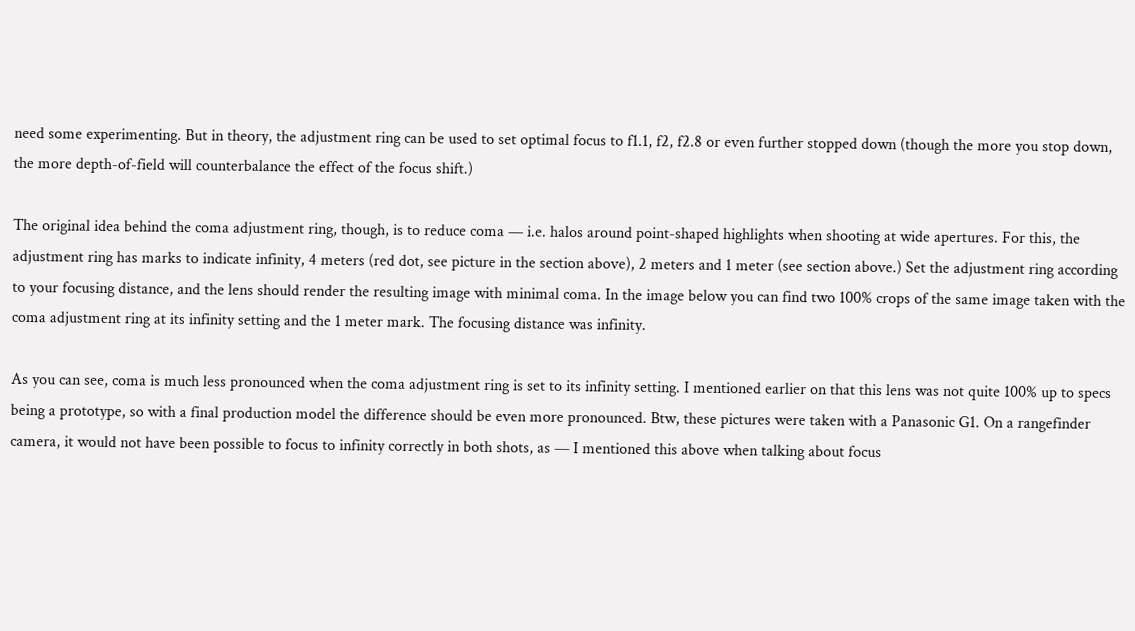need some experimenting. But in theory, the adjustment ring can be used to set optimal focus to f1.1, f2, f2.8 or even further stopped down (though the more you stop down, the more depth-of-field will counterbalance the effect of the focus shift.)

The original idea behind the coma adjustment ring, though, is to reduce coma — i.e. halos around point-shaped highlights when shooting at wide apertures. For this, the adjustment ring has marks to indicate infinity, 4 meters (red dot, see picture in the section above), 2 meters and 1 meter (see section above.) Set the adjustment ring according to your focusing distance, and the lens should render the resulting image with minimal coma. In the image below you can find two 100% crops of the same image taken with the coma adjustment ring at its infinity setting and the 1 meter mark. The focusing distance was infinity.

As you can see, coma is much less pronounced when the coma adjustment ring is set to its infinity setting. I mentioned earlier on that this lens was not quite 100% up to specs being a prototype, so with a final production model the difference should be even more pronounced. Btw, these pictures were taken with a Panasonic G1. On a rangefinder camera, it would not have been possible to focus to infinity correctly in both shots, as — I mentioned this above when talking about focus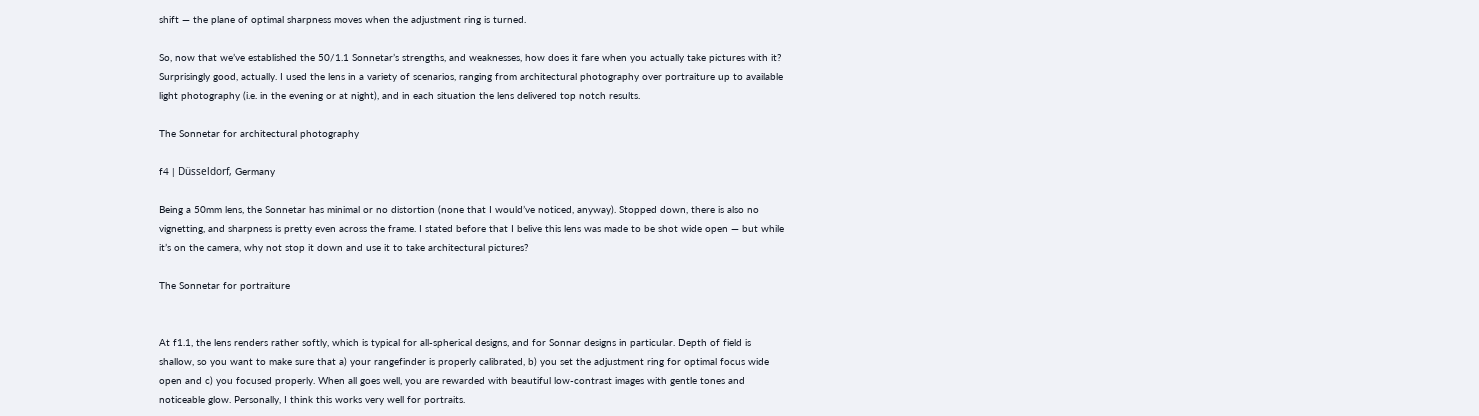shift — the plane of optimal sharpness moves when the adjustment ring is turned.

So, now that we’ve established the 50/1.1 Sonnetar’s strengths, and weaknesses, how does it fare when you actually take pictures with it? Surprisingly good, actually. I used the lens in a variety of scenarios, ranging from architectural photography over portraiture up to available light photography (i.e. in the evening or at night), and in each situation the lens delivered top notch results.

The Sonnetar for architectural photography

f4 | Düsseldorf, Germany

Being a 50mm lens, the Sonnetar has minimal or no distortion (none that I would’ve noticed, anyway). Stopped down, there is also no vignetting, and sharpness is pretty even across the frame. I stated before that I belive this lens was made to be shot wide open — but while it’s on the camera, why not stop it down and use it to take architectural pictures?

The Sonnetar for portraiture


At f1.1, the lens renders rather softly, which is typical for all-spherical designs, and for Sonnar designs in particular. Depth of field is shallow, so you want to make sure that a) your rangefinder is properly calibrated, b) you set the adjustment ring for optimal focus wide open and c) you focused properly. When all goes well, you are rewarded with beautiful low-contrast images with gentle tones and noticeable glow. Personally, I think this works very well for portraits.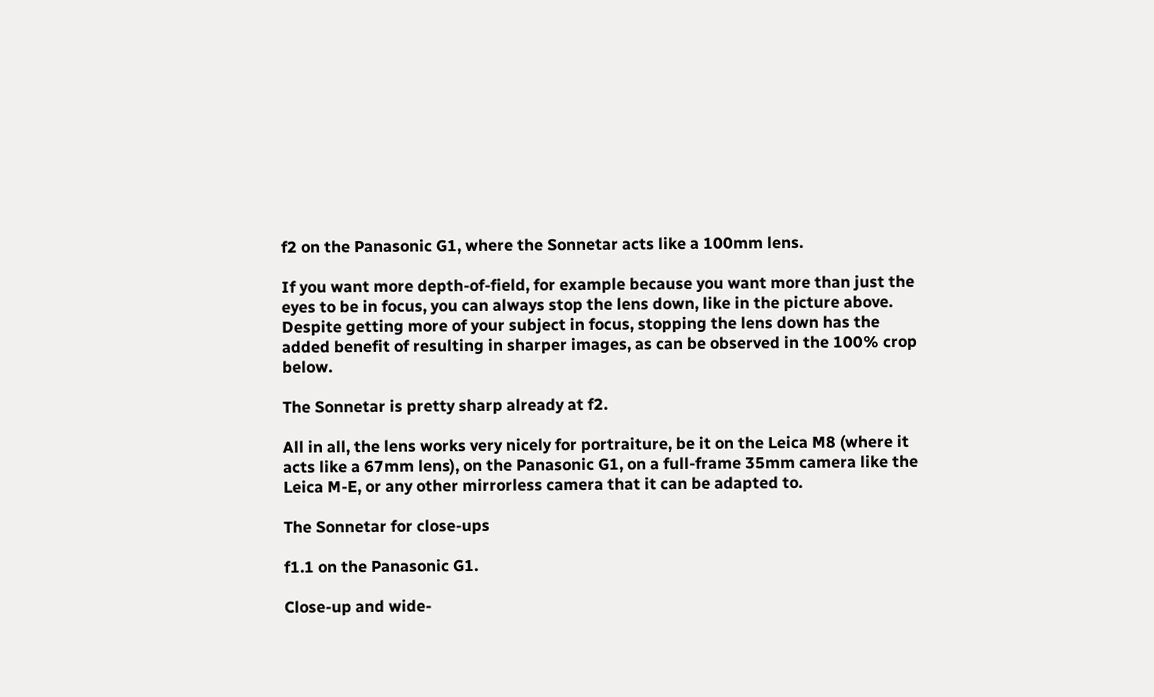f2 on the Panasonic G1, where the Sonnetar acts like a 100mm lens.

If you want more depth-of-field, for example because you want more than just the eyes to be in focus, you can always stop the lens down, like in the picture above. Despite getting more of your subject in focus, stopping the lens down has the added benefit of resulting in sharper images, as can be observed in the 100% crop below.

The Sonnetar is pretty sharp already at f2.

All in all, the lens works very nicely for portraiture, be it on the Leica M8 (where it acts like a 67mm lens), on the Panasonic G1, on a full-frame 35mm camera like the Leica M-E, or any other mirrorless camera that it can be adapted to.

The Sonnetar for close-ups

f1.1 on the Panasonic G1.

Close-up and wide-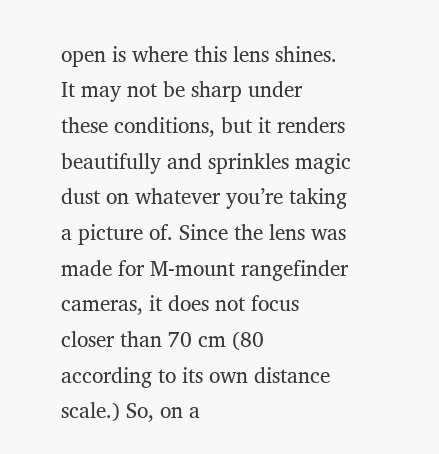open is where this lens shines. It may not be sharp under these conditions, but it renders beautifully and sprinkles magic dust on whatever you’re taking a picture of. Since the lens was made for M-mount rangefinder cameras, it does not focus closer than 70 cm (80 according to its own distance scale.) So, on a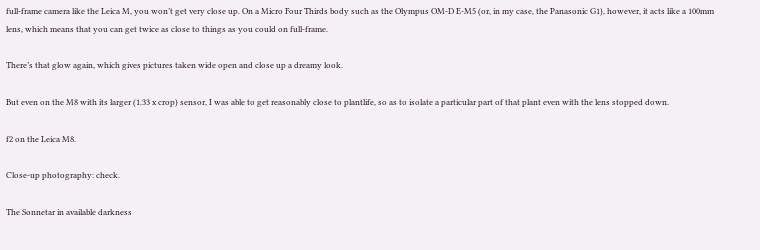full-frame camera like the Leica M, you won’t get very close up. On a Micro Four Thirds body such as the Olympus OM-D E-M5 (or, in my case, the Panasonic G1), however, it acts like a 100mm lens, which means that you can get twice as close to things as you could on full-frame.

There’s that glow again, which gives pictures taken wide open and close up a dreamy look.

But even on the M8 with its larger (1.33 x crop) sensor, I was able to get reasonably close to plantlife, so as to isolate a particular part of that plant even with the lens stopped down.

f2 on the Leica M8.

Close-up photography: check.

The Sonnetar in available darkness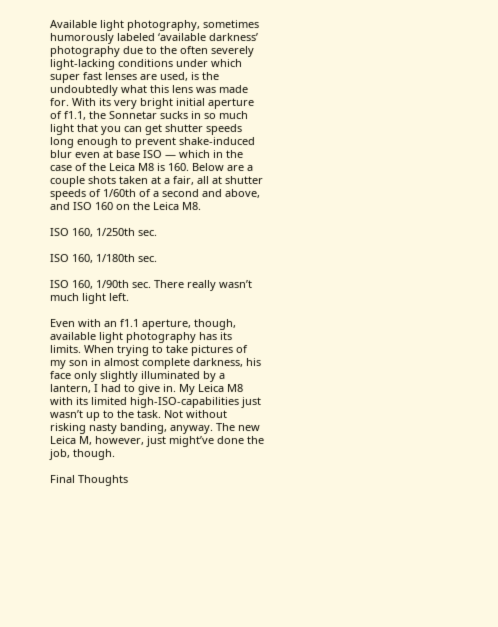Available light photography, sometimes humorously labeled ‘available darkness’ photography due to the often severely light-lacking conditions under which super fast lenses are used, is the undoubtedly what this lens was made for. With its very bright initial aperture of f1.1, the Sonnetar sucks in so much light that you can get shutter speeds long enough to prevent shake-induced blur even at base ISO — which in the case of the Leica M8 is 160. Below are a couple shots taken at a fair, all at shutter speeds of 1/60th of a second and above, and ISO 160 on the Leica M8.

ISO 160, 1/250th sec.

ISO 160, 1/180th sec.

ISO 160, 1/90th sec. There really wasn’t much light left.

Even with an f1.1 aperture, though, available light photography has its limits. When trying to take pictures of my son in almost complete darkness, his face only slightly illuminated by a lantern, I had to give in. My Leica M8 with its limited high-ISO-capabilities just wasn’t up to the task. Not without risking nasty banding, anyway. The new Leica M, however, just might’ve done the job, though.

Final Thoughts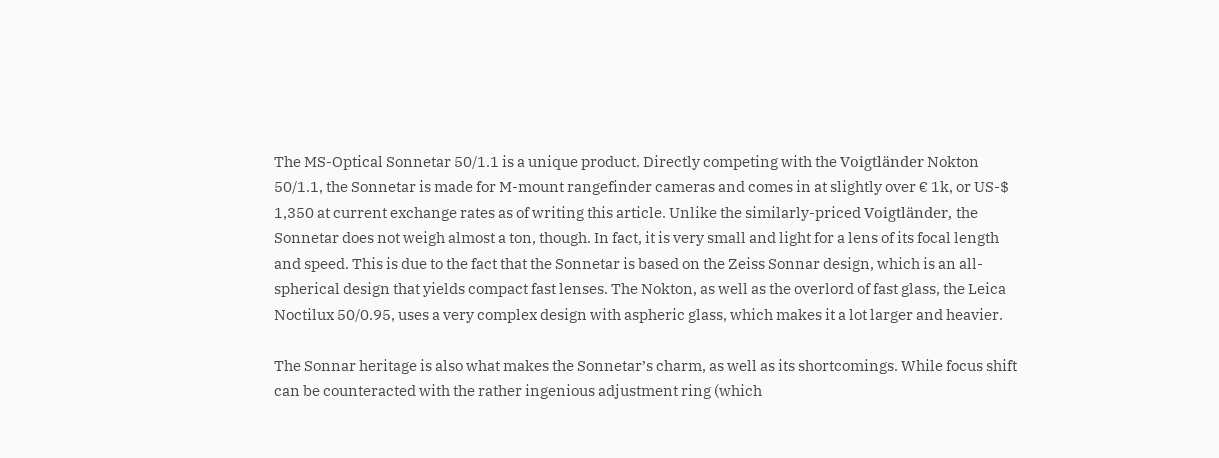The MS-Optical Sonnetar 50/1.1 is a unique product. Directly competing with the Voigtländer Nokton 50/1.1, the Sonnetar is made for M-mount rangefinder cameras and comes in at slightly over € 1k, or US-$ 1,350 at current exchange rates as of writing this article. Unlike the similarly-priced Voigtländer, the Sonnetar does not weigh almost a ton, though. In fact, it is very small and light for a lens of its focal length and speed. This is due to the fact that the Sonnetar is based on the Zeiss Sonnar design, which is an all-spherical design that yields compact fast lenses. The Nokton, as well as the overlord of fast glass, the Leica Noctilux 50/0.95, uses a very complex design with aspheric glass, which makes it a lot larger and heavier.

The Sonnar heritage is also what makes the Sonnetar’s charm, as well as its shortcomings. While focus shift can be counteracted with the rather ingenious adjustment ring (which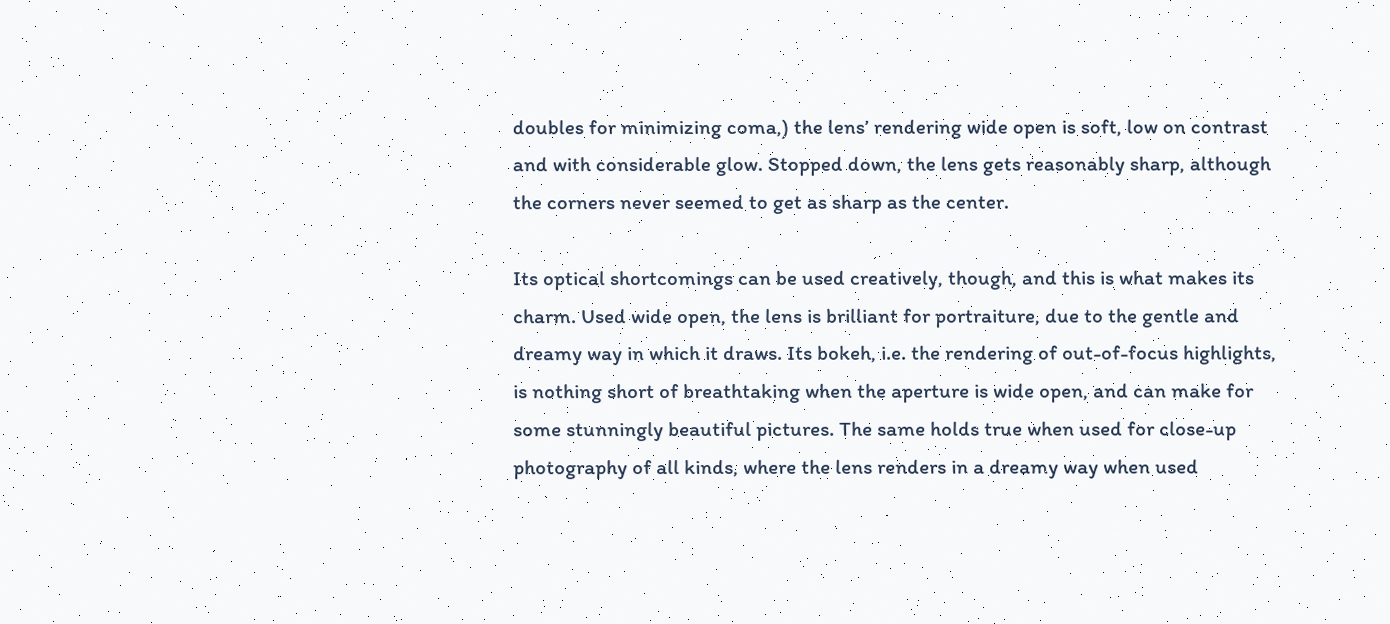doubles for minimizing coma,) the lens’ rendering wide open is soft, low on contrast and with considerable glow. Stopped down, the lens gets reasonably sharp, although the corners never seemed to get as sharp as the center.

Its optical shortcomings can be used creatively, though, and this is what makes its charm. Used wide open, the lens is brilliant for portraiture, due to the gentle and dreamy way in which it draws. Its bokeh, i.e. the rendering of out-of-focus highlights, is nothing short of breathtaking when the aperture is wide open, and can make for some stunningly beautiful pictures. The same holds true when used for close-up photography of all kinds, where the lens renders in a dreamy way when used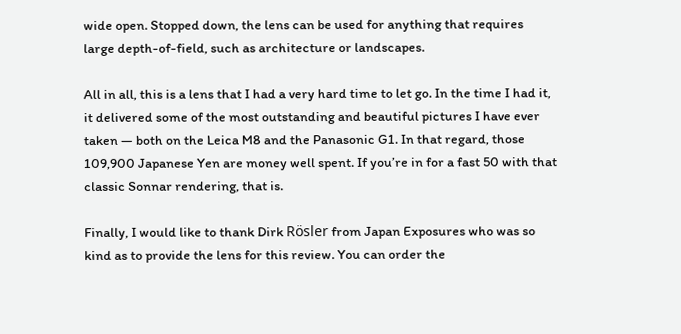wide open. Stopped down, the lens can be used for anything that requires large depth-of-field, such as architecture or landscapes.

All in all, this is a lens that I had a very hard time to let go. In the time I had it, it delivered some of the most outstanding and beautiful pictures I have ever taken — both on the Leica M8 and the Panasonic G1. In that regard, those 109,900 Japanese Yen are money well spent. If you’re in for a fast 50 with that classic Sonnar rendering, that is.

Finally, I would like to thank Dirk Rösler from Japan Exposures who was so kind as to provide the lens for this review. You can order the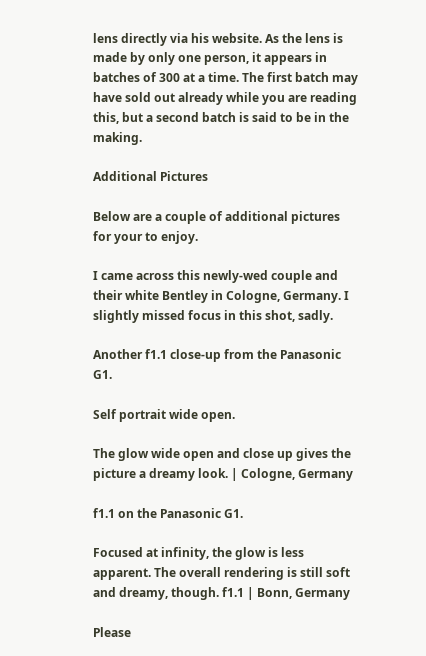lens directly via his website. As the lens is made by only one person, it appears in batches of 300 at a time. The first batch may have sold out already while you are reading this, but a second batch is said to be in the making.

Additional Pictures

Below are a couple of additional pictures for your to enjoy.

I came across this newly-wed couple and their white Bentley in Cologne, Germany. I slightly missed focus in this shot, sadly.

Another f1.1 close-up from the Panasonic G1.

Self portrait wide open.

The glow wide open and close up gives the picture a dreamy look. | Cologne, Germany

f1.1 on the Panasonic G1.

Focused at infinity, the glow is less apparent. The overall rendering is still soft and dreamy, though. f1.1 | Bonn, Germany

Please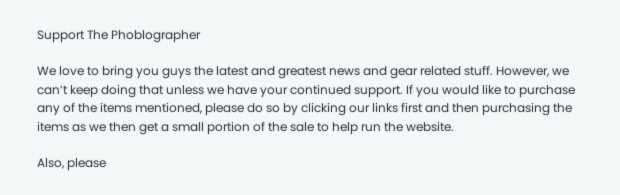Support The Phoblographer

We love to bring you guys the latest and greatest news and gear related stuff. However, we can’t keep doing that unless we have your continued support. If you would like to purchase any of the items mentioned, please do so by clicking our links first and then purchasing the items as we then get a small portion of the sale to help run the website.

Also, please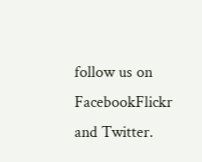follow us on FacebookFlickr and Twitter.